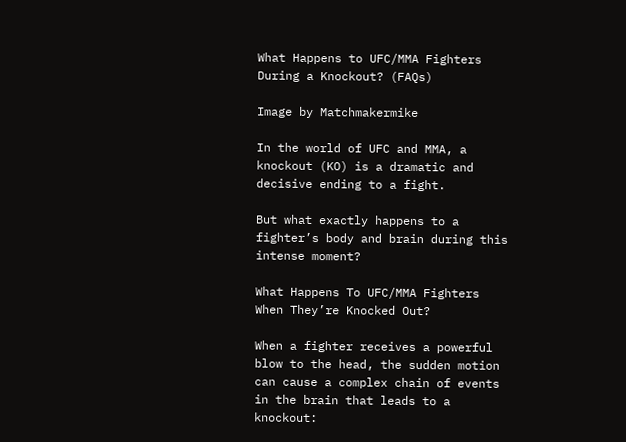What Happens to UFC/MMA Fighters During a Knockout? (FAQs)

Image by Matchmakermike

In the world of UFC and MMA, a knockout (KO) is a dramatic and decisive ending to a fight.

But what exactly happens to a fighter’s body and brain during this intense moment?

What Happens To UFC/MMA Fighters When They’re Knocked Out?

When a fighter receives a powerful blow to the head, the sudden motion can cause a complex chain of events in the brain that leads to a knockout: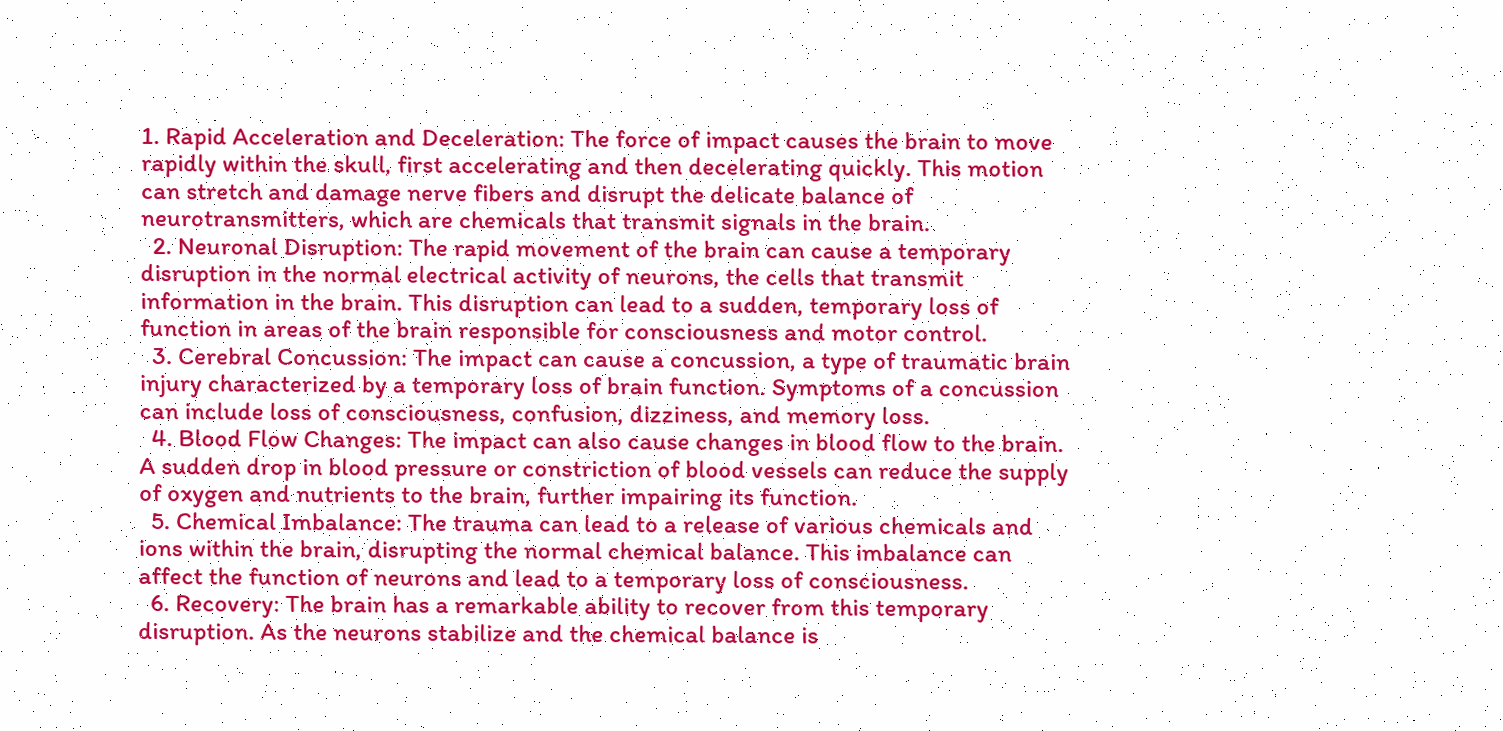1. Rapid Acceleration and Deceleration: The force of impact causes the brain to move rapidly within the skull, first accelerating and then decelerating quickly. This motion can stretch and damage nerve fibers and disrupt the delicate balance of neurotransmitters, which are chemicals that transmit signals in the brain.
  2. Neuronal Disruption: The rapid movement of the brain can cause a temporary disruption in the normal electrical activity of neurons, the cells that transmit information in the brain. This disruption can lead to a sudden, temporary loss of function in areas of the brain responsible for consciousness and motor control.
  3. Cerebral Concussion: The impact can cause a concussion, a type of traumatic brain injury characterized by a temporary loss of brain function. Symptoms of a concussion can include loss of consciousness, confusion, dizziness, and memory loss.
  4. Blood Flow Changes: The impact can also cause changes in blood flow to the brain. A sudden drop in blood pressure or constriction of blood vessels can reduce the supply of oxygen and nutrients to the brain, further impairing its function.
  5. Chemical Imbalance: The trauma can lead to a release of various chemicals and ions within the brain, disrupting the normal chemical balance. This imbalance can affect the function of neurons and lead to a temporary loss of consciousness.
  6. Recovery: The brain has a remarkable ability to recover from this temporary disruption. As the neurons stabilize and the chemical balance is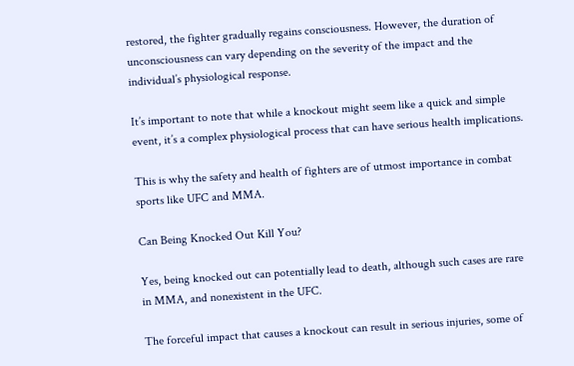restored, the fighter gradually regains consciousness. However, the duration of unconsciousness can vary depending on the severity of the impact and the individual’s physiological response.

It’s important to note that while a knockout might seem like a quick and simple event, it’s a complex physiological process that can have serious health implications.

This is why the safety and health of fighters are of utmost importance in combat sports like UFC and MMA.

Can Being Knocked Out Kill You?

Yes, being knocked out can potentially lead to death, although such cases are rare in MMA, and nonexistent in the UFC.

The forceful impact that causes a knockout can result in serious injuries, some of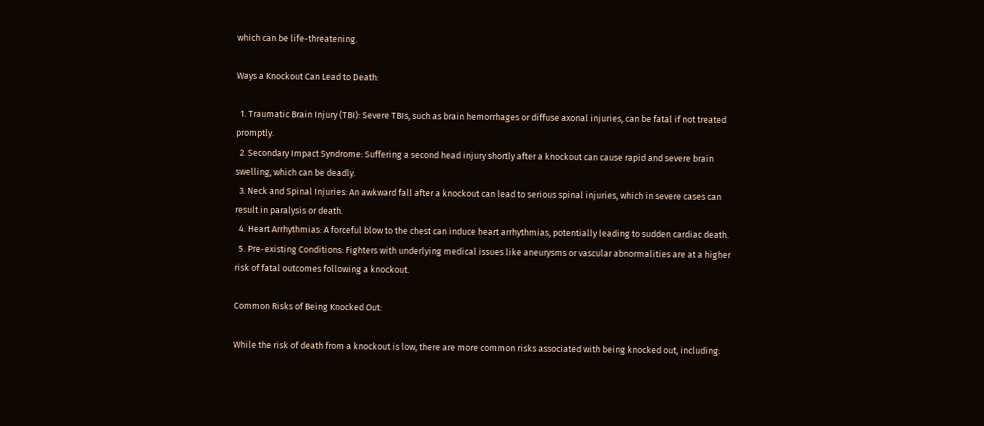which can be life-threatening.

Ways a Knockout Can Lead to Death:

  1. Traumatic Brain Injury (TBI): Severe TBIs, such as brain hemorrhages or diffuse axonal injuries, can be fatal if not treated promptly.
  2. Secondary Impact Syndrome: Suffering a second head injury shortly after a knockout can cause rapid and severe brain swelling, which can be deadly.
  3. Neck and Spinal Injuries: An awkward fall after a knockout can lead to serious spinal injuries, which in severe cases can result in paralysis or death.
  4. Heart Arrhythmias: A forceful blow to the chest can induce heart arrhythmias, potentially leading to sudden cardiac death.
  5. Pre-existing Conditions: Fighters with underlying medical issues like aneurysms or vascular abnormalities are at a higher risk of fatal outcomes following a knockout.

Common Risks of Being Knocked Out:

While the risk of death from a knockout is low, there are more common risks associated with being knocked out, including: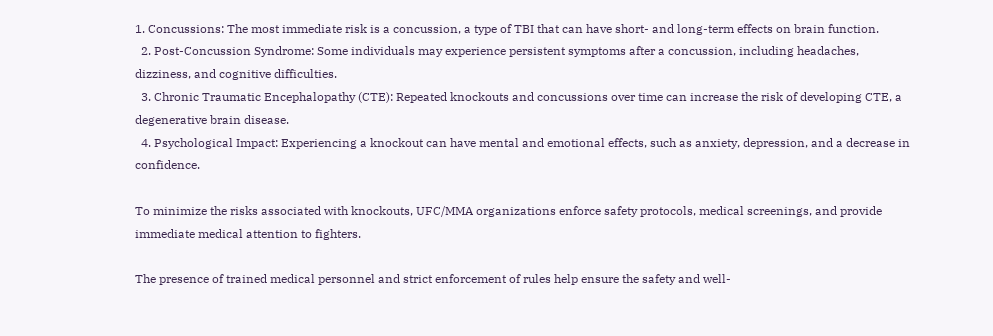1. Concussions: The most immediate risk is a concussion, a type of TBI that can have short- and long-term effects on brain function.
  2. Post-Concussion Syndrome: Some individuals may experience persistent symptoms after a concussion, including headaches, dizziness, and cognitive difficulties.
  3. Chronic Traumatic Encephalopathy (CTE): Repeated knockouts and concussions over time can increase the risk of developing CTE, a degenerative brain disease.
  4. Psychological Impact: Experiencing a knockout can have mental and emotional effects, such as anxiety, depression, and a decrease in confidence.

To minimize the risks associated with knockouts, UFC/MMA organizations enforce safety protocols, medical screenings, and provide immediate medical attention to fighters.

The presence of trained medical personnel and strict enforcement of rules help ensure the safety and well-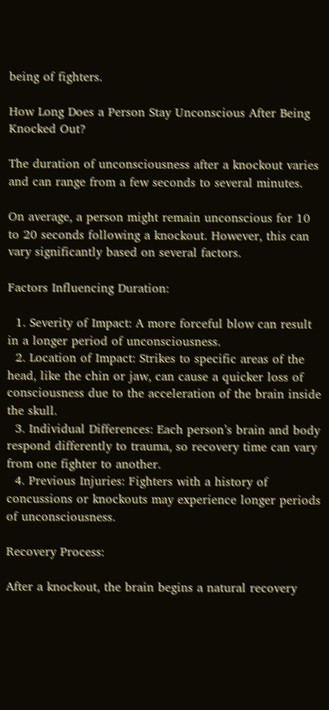being of fighters.

How Long Does a Person Stay Unconscious After Being Knocked Out?

The duration of unconsciousness after a knockout varies and can range from a few seconds to several minutes.

On average, a person might remain unconscious for 10 to 20 seconds following a knockout. However, this can vary significantly based on several factors.

Factors Influencing Duration:

  1. Severity of Impact: A more forceful blow can result in a longer period of unconsciousness.
  2. Location of Impact: Strikes to specific areas of the head, like the chin or jaw, can cause a quicker loss of consciousness due to the acceleration of the brain inside the skull.
  3. Individual Differences: Each person’s brain and body respond differently to trauma, so recovery time can vary from one fighter to another.
  4. Previous Injuries: Fighters with a history of concussions or knockouts may experience longer periods of unconsciousness.

Recovery Process:

After a knockout, the brain begins a natural recovery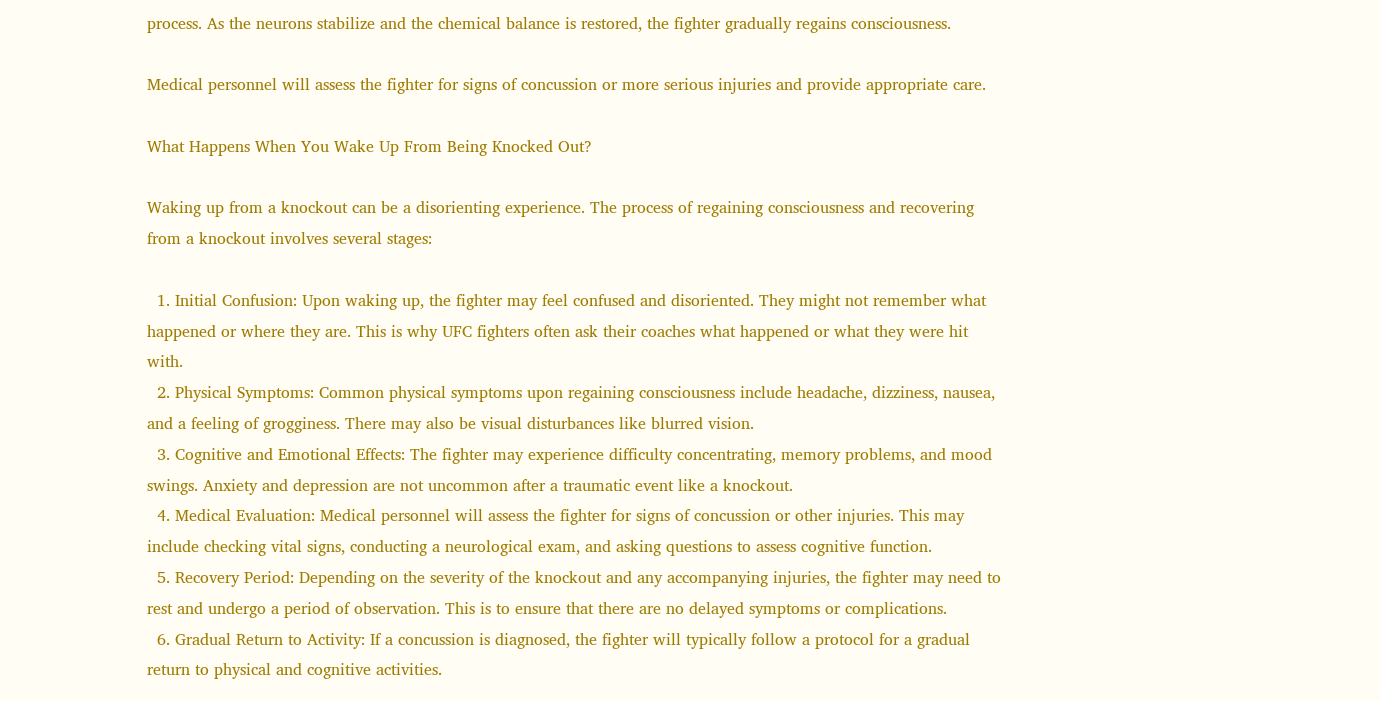process. As the neurons stabilize and the chemical balance is restored, the fighter gradually regains consciousness.

Medical personnel will assess the fighter for signs of concussion or more serious injuries and provide appropriate care.

What Happens When You Wake Up From Being Knocked Out?

Waking up from a knockout can be a disorienting experience. The process of regaining consciousness and recovering from a knockout involves several stages:

  1. Initial Confusion: Upon waking up, the fighter may feel confused and disoriented. They might not remember what happened or where they are. This is why UFC fighters often ask their coaches what happened or what they were hit with.
  2. Physical Symptoms: Common physical symptoms upon regaining consciousness include headache, dizziness, nausea, and a feeling of grogginess. There may also be visual disturbances like blurred vision.
  3. Cognitive and Emotional Effects: The fighter may experience difficulty concentrating, memory problems, and mood swings. Anxiety and depression are not uncommon after a traumatic event like a knockout.
  4. Medical Evaluation: Medical personnel will assess the fighter for signs of concussion or other injuries. This may include checking vital signs, conducting a neurological exam, and asking questions to assess cognitive function.
  5. Recovery Period: Depending on the severity of the knockout and any accompanying injuries, the fighter may need to rest and undergo a period of observation. This is to ensure that there are no delayed symptoms or complications.
  6. Gradual Return to Activity: If a concussion is diagnosed, the fighter will typically follow a protocol for a gradual return to physical and cognitive activities.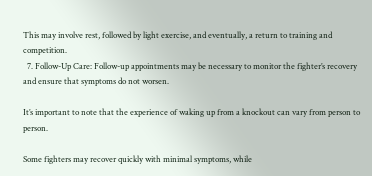This may involve rest, followed by light exercise, and eventually, a return to training and competition.
  7. Follow-Up Care: Follow-up appointments may be necessary to monitor the fighter’s recovery and ensure that symptoms do not worsen.

It’s important to note that the experience of waking up from a knockout can vary from person to person.

Some fighters may recover quickly with minimal symptoms, while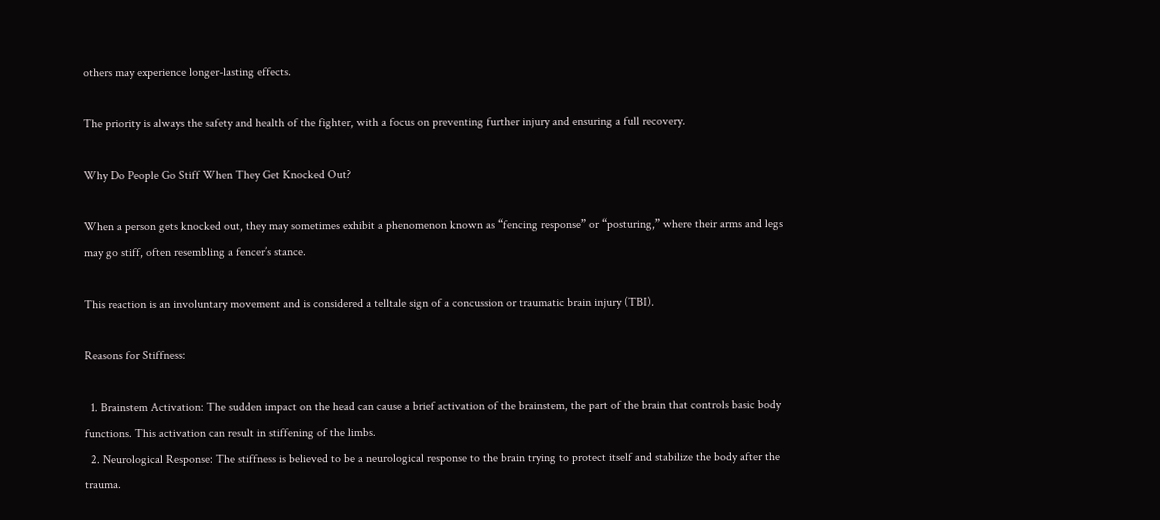others may experience longer-lasting effects.

The priority is always the safety and health of the fighter, with a focus on preventing further injury and ensuring a full recovery.

Why Do People Go Stiff When They Get Knocked Out?

When a person gets knocked out, they may sometimes exhibit a phenomenon known as “fencing response” or “posturing,” where their arms and legs may go stiff, often resembling a fencer’s stance.

This reaction is an involuntary movement and is considered a telltale sign of a concussion or traumatic brain injury (TBI).

Reasons for Stiffness:

  1. Brainstem Activation: The sudden impact on the head can cause a brief activation of the brainstem, the part of the brain that controls basic body functions. This activation can result in stiffening of the limbs.
  2. Neurological Response: The stiffness is believed to be a neurological response to the brain trying to protect itself and stabilize the body after the trauma.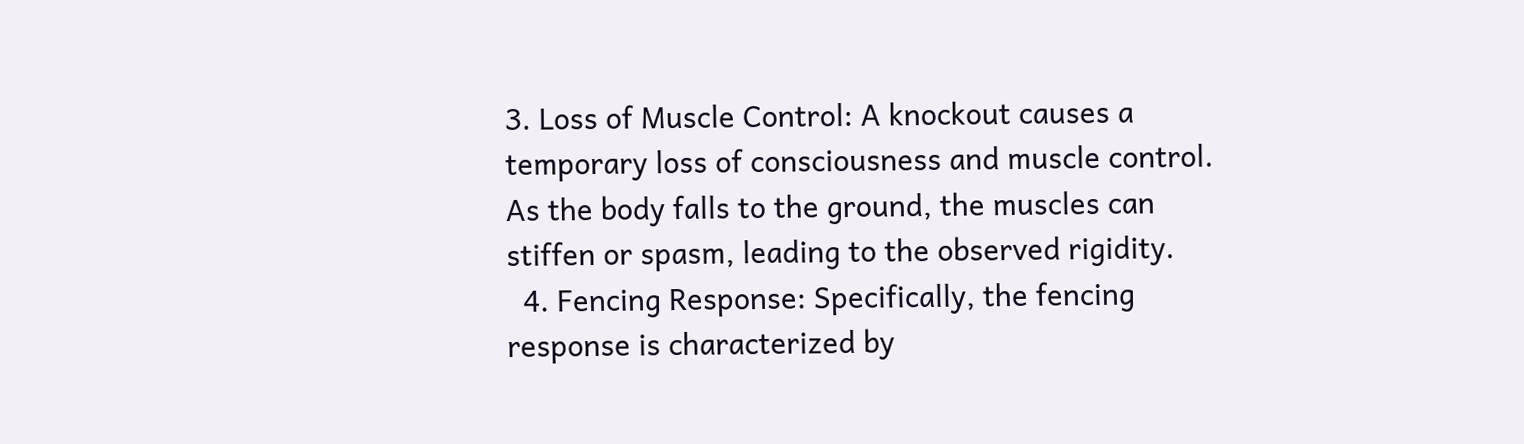3. Loss of Muscle Control: A knockout causes a temporary loss of consciousness and muscle control. As the body falls to the ground, the muscles can stiffen or spasm, leading to the observed rigidity.
  4. Fencing Response: Specifically, the fencing response is characterized by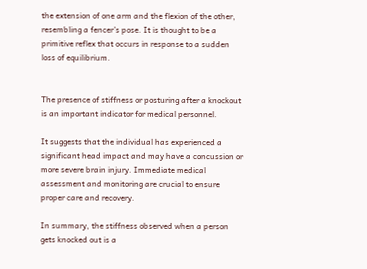the extension of one arm and the flexion of the other, resembling a fencer’s pose. It is thought to be a primitive reflex that occurs in response to a sudden loss of equilibrium.


The presence of stiffness or posturing after a knockout is an important indicator for medical personnel.

It suggests that the individual has experienced a significant head impact and may have a concussion or more severe brain injury. Immediate medical assessment and monitoring are crucial to ensure proper care and recovery.

In summary, the stiffness observed when a person gets knocked out is a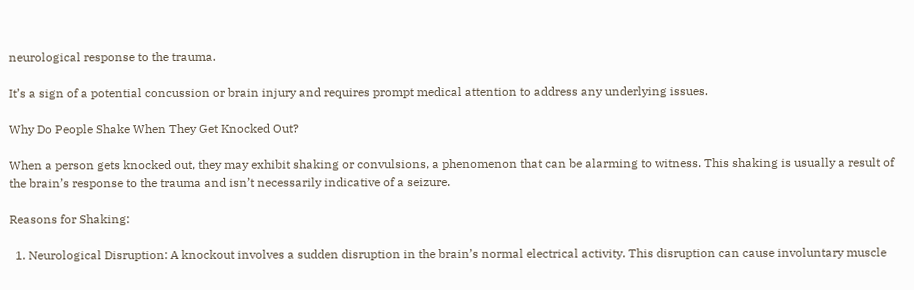neurological response to the trauma.

It’s a sign of a potential concussion or brain injury and requires prompt medical attention to address any underlying issues.

Why Do People Shake When They Get Knocked Out?

When a person gets knocked out, they may exhibit shaking or convulsions, a phenomenon that can be alarming to witness. This shaking is usually a result of the brain’s response to the trauma and isn’t necessarily indicative of a seizure.

Reasons for Shaking:

  1. Neurological Disruption: A knockout involves a sudden disruption in the brain’s normal electrical activity. This disruption can cause involuntary muscle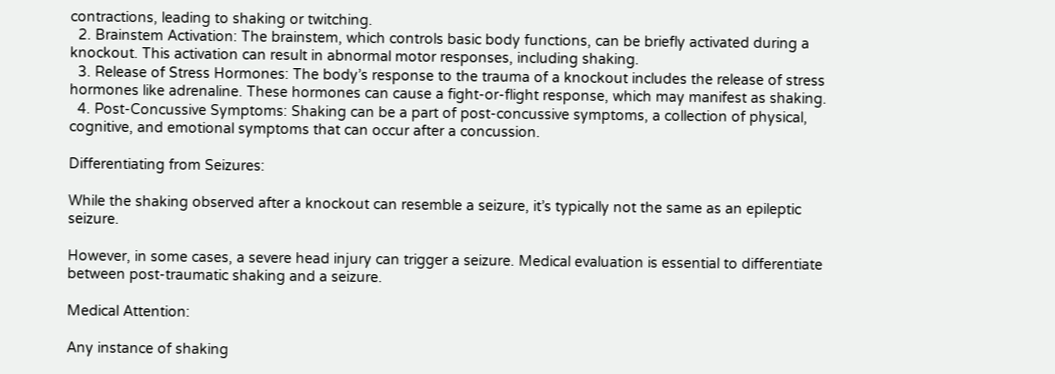contractions, leading to shaking or twitching.
  2. Brainstem Activation: The brainstem, which controls basic body functions, can be briefly activated during a knockout. This activation can result in abnormal motor responses, including shaking.
  3. Release of Stress Hormones: The body’s response to the trauma of a knockout includes the release of stress hormones like adrenaline. These hormones can cause a fight-or-flight response, which may manifest as shaking.
  4. Post-Concussive Symptoms: Shaking can be a part of post-concussive symptoms, a collection of physical, cognitive, and emotional symptoms that can occur after a concussion.

Differentiating from Seizures:

While the shaking observed after a knockout can resemble a seizure, it’s typically not the same as an epileptic seizure.

However, in some cases, a severe head injury can trigger a seizure. Medical evaluation is essential to differentiate between post-traumatic shaking and a seizure.

Medical Attention:

Any instance of shaking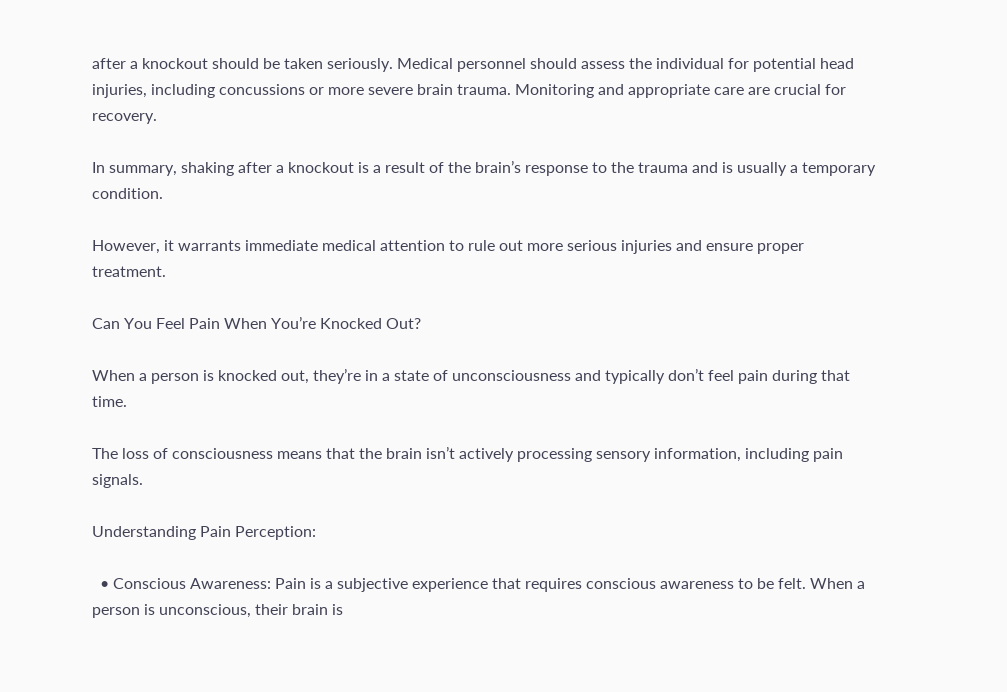after a knockout should be taken seriously. Medical personnel should assess the individual for potential head injuries, including concussions or more severe brain trauma. Monitoring and appropriate care are crucial for recovery.

In summary, shaking after a knockout is a result of the brain’s response to the trauma and is usually a temporary condition.

However, it warrants immediate medical attention to rule out more serious injuries and ensure proper treatment.

Can You Feel Pain When You’re Knocked Out?

When a person is knocked out, they’re in a state of unconsciousness and typically don’t feel pain during that time.

The loss of consciousness means that the brain isn’t actively processing sensory information, including pain signals.

Understanding Pain Perception:

  • Conscious Awareness: Pain is a subjective experience that requires conscious awareness to be felt. When a person is unconscious, their brain is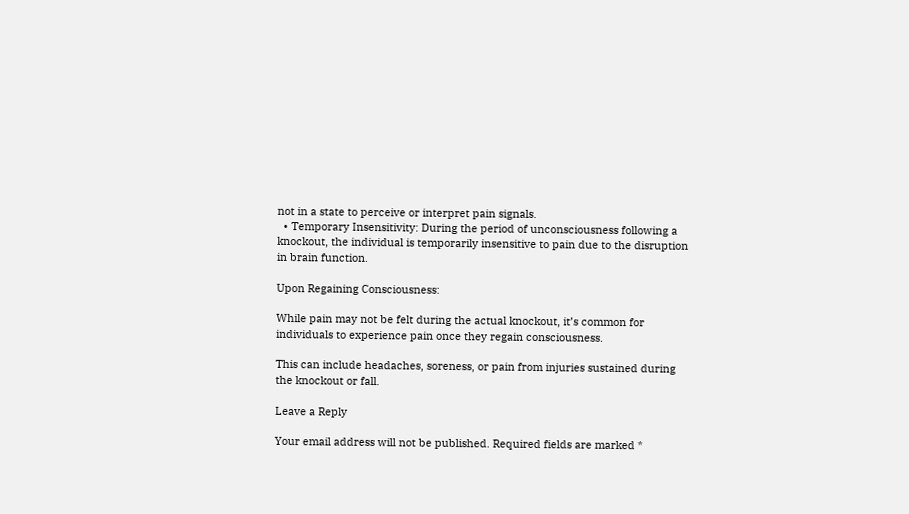not in a state to perceive or interpret pain signals.
  • Temporary Insensitivity: During the period of unconsciousness following a knockout, the individual is temporarily insensitive to pain due to the disruption in brain function.

Upon Regaining Consciousness:

While pain may not be felt during the actual knockout, it’s common for individuals to experience pain once they regain consciousness.

This can include headaches, soreness, or pain from injuries sustained during the knockout or fall.

Leave a Reply

Your email address will not be published. Required fields are marked *